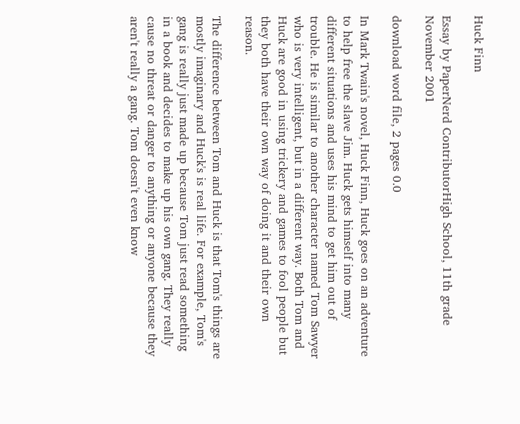Huck Finn

Essay by PaperNerd ContributorHigh School, 11th grade November 2001

download word file, 2 pages 0.0

In Mark Twain's novel, Huck Finn, Huck goes on an adventure to help free the slave Jim. Huck gets himself into many different situations and uses his mind to get him out of trouble. He is similar to another character named Tom Sawyer who is very intelligent, but in a different way. Both Tom and Huck are good in using trickery and games to fool people but they both have their own way of doing it and their own reason.

The difference between Tom and Huck is that Tom's things are mostly imaginary and Huck's is real life. For example, Tom's gang is really just made up because Tom just read something in a book and decides to make up his own gang. They really cause no threat or danger to anything or anyone because they aren't really a gang. Tom doesn't even know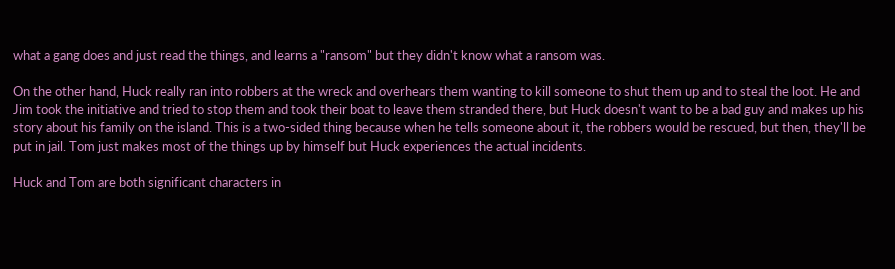what a gang does and just read the things, and learns a "ransom" but they didn't know what a ransom was.

On the other hand, Huck really ran into robbers at the wreck and overhears them wanting to kill someone to shut them up and to steal the loot. He and Jim took the initiative and tried to stop them and took their boat to leave them stranded there, but Huck doesn't want to be a bad guy and makes up his story about his family on the island. This is a two-sided thing because when he tells someone about it, the robbers would be rescued, but then, they'll be put in jail. Tom just makes most of the things up by himself but Huck experiences the actual incidents.

Huck and Tom are both significant characters in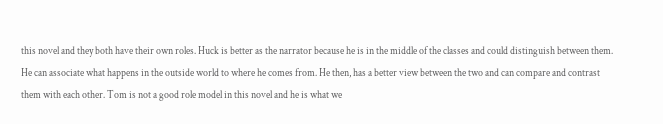this novel and they both have their own roles. Huck is better as the narrator because he is in the middle of the classes and could distinguish between them. He can associate what happens in the outside world to where he comes from. He then, has a better view between the two and can compare and contrast them with each other. Tom is not a good role model in this novel and he is what we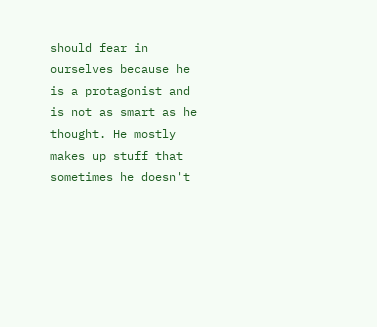should fear in ourselves because he is a protagonist and is not as smart as he thought. He mostly makes up stuff that sometimes he doesn't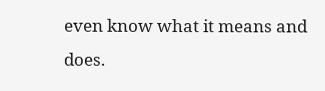even know what it means and does.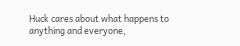Huck cares about what happens to anything and everyone,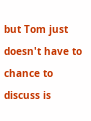but Tom just doesn't have to chance to discuss is